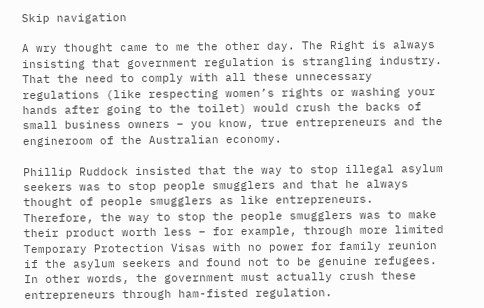Skip navigation

A wry thought came to me the other day. The Right is always insisting that government regulation is strangling industry. That the need to comply with all these unnecessary regulations (like respecting women’s rights or washing your hands after going to the toilet) would crush the backs of small business owners – you know, true entrepreneurs and the engineroom of the Australian economy.

Phillip Ruddock insisted that the way to stop illegal asylum seekers was to stop people smugglers and that he always thought of people smugglers as like entrepreneurs. Therefore, the way to stop the people smugglers was to make their product worth less – for example, through more limited Temporary Protection Visas with no power for family reunion if the asylum seekers and found not to be genuine refugees. In other words, the government must actually crush these entrepreneurs through ham-fisted regulation.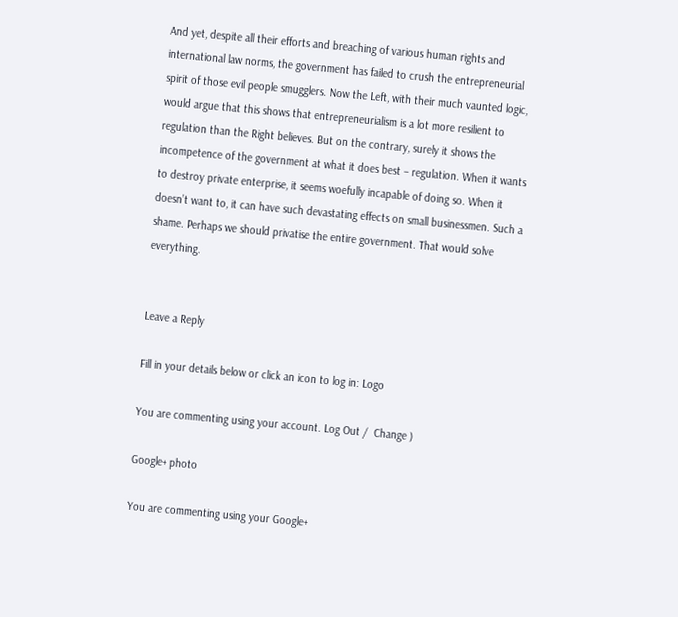And yet, despite all their efforts and breaching of various human rights and international law norms, the government has failed to crush the entrepreneurial spirit of those evil people smugglers. Now the Left, with their much vaunted logic, would argue that this shows that entrepreneurialism is a lot more resilient to regulation than the Right believes. But on the contrary, surely it shows the incompetence of the government at what it does best – regulation. When it wants to destroy private enterprise, it seems woefully incapable of doing so. When it doesn’t want to, it can have such devastating effects on small businessmen. Such a shame. Perhaps we should privatise the entire government. That would solve everything.


Leave a Reply

Fill in your details below or click an icon to log in: Logo

You are commenting using your account. Log Out /  Change )

Google+ photo

You are commenting using your Google+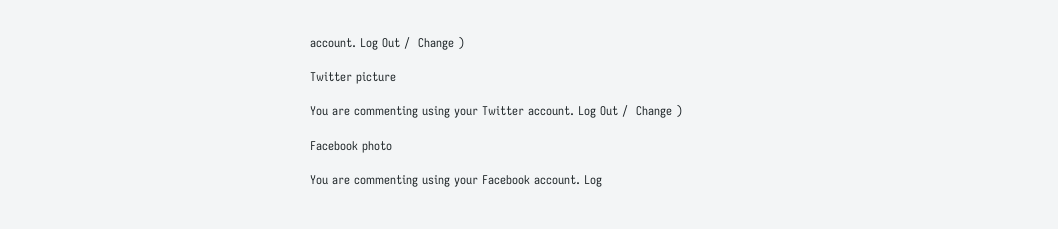account. Log Out /  Change )

Twitter picture

You are commenting using your Twitter account. Log Out /  Change )

Facebook photo

You are commenting using your Facebook account. Log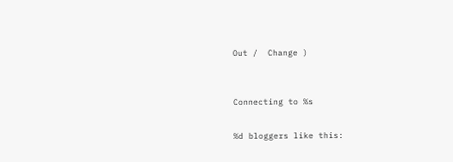Out /  Change )


Connecting to %s

%d bloggers like this: